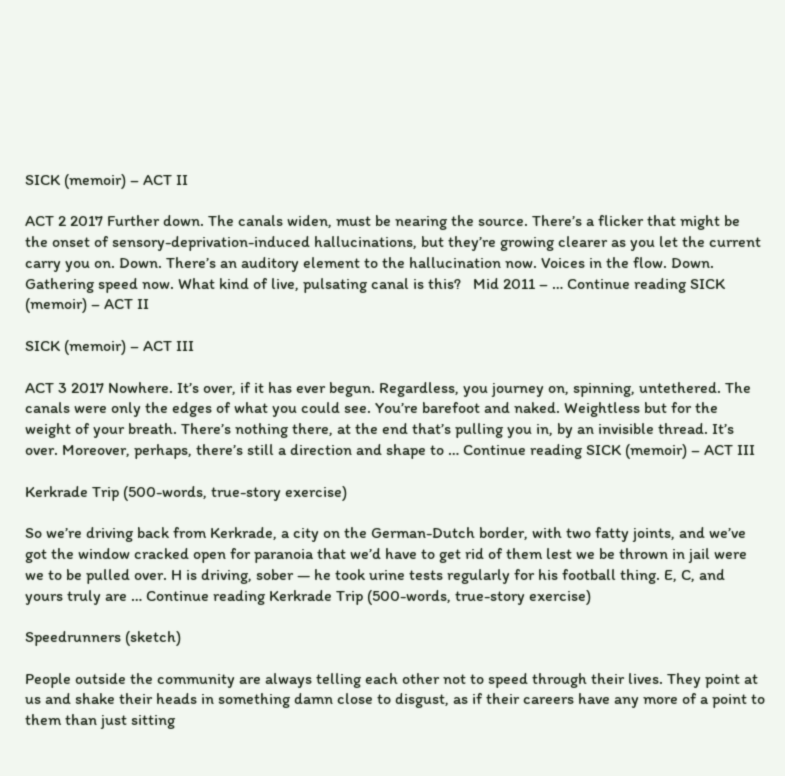SICK (memoir) – ACT II

ACT 2 2017 Further down. The canals widen, must be nearing the source. There’s a flicker that might be the onset of sensory-deprivation-induced hallucinations, but they’re growing clearer as you let the current carry you on. Down. There’s an auditory element to the hallucination now. Voices in the flow. Down. Gathering speed now. What kind of live, pulsating canal is this?   Mid 2011 – … Continue reading SICK (memoir) – ACT II

SICK (memoir) – ACT III

ACT 3 2017 Nowhere. It’s over, if it has ever begun. Regardless, you journey on, spinning, untethered. The canals were only the edges of what you could see. You’re barefoot and naked. Weightless but for the weight of your breath. There’s nothing there, at the end that’s pulling you in, by an invisible thread. It’s over. Moreover, perhaps, there’s still a direction and shape to … Continue reading SICK (memoir) – ACT III

Kerkrade Trip (500-words, true-story exercise)

So we’re driving back from Kerkrade, a city on the German-Dutch border, with two fatty joints, and we’ve got the window cracked open for paranoia that we’d have to get rid of them lest we be thrown in jail were we to be pulled over. H is driving, sober — he took urine tests regularly for his football thing. E, C, and yours truly are … Continue reading Kerkrade Trip (500-words, true-story exercise)

Speedrunners (sketch)

People outside the community are always telling each other not to speed through their lives. They point at us and shake their heads in something damn close to disgust, as if their careers have any more of a point to them than just sitting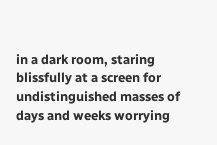in a dark room, staring blissfully at a screen for undistinguished masses of days and weeks worrying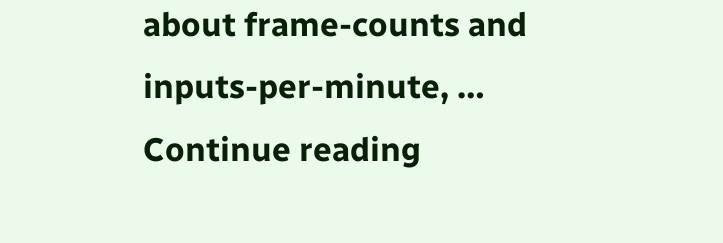about frame-counts and inputs-per-minute, … Continue reading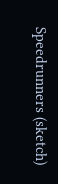Speedrunners (sketch)